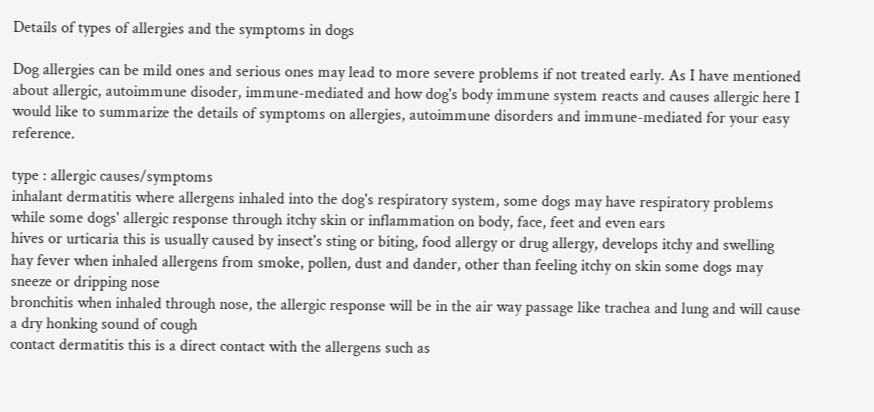Details of types of allergies and the symptoms in dogs

Dog allergies can be mild ones and serious ones may lead to more severe problems if not treated early. As I have mentioned about allergic, autoimmune disoder, immune-mediated and how dog's body immune system reacts and causes allergic here I would like to summarize the details of symptoms on allergies, autoimmune disorders and immune-mediated for your easy reference.

type : allergic causes/symptoms
inhalant dermatitis where allergens inhaled into the dog's respiratory system, some dogs may have respiratory problems while some dogs' allergic response through itchy skin or inflammation on body, face, feet and even ears
hives or urticaria this is usually caused by insect's sting or biting, food allergy or drug allergy, develops itchy and swelling
hay fever when inhaled allergens from smoke, pollen, dust and dander, other than feeling itchy on skin some dogs may sneeze or dripping nose
bronchitis when inhaled through nose, the allergic response will be in the air way passage like trachea and lung and will cause a dry honking sound of cough
contact dermatitis this is a direct contact with the allergens such as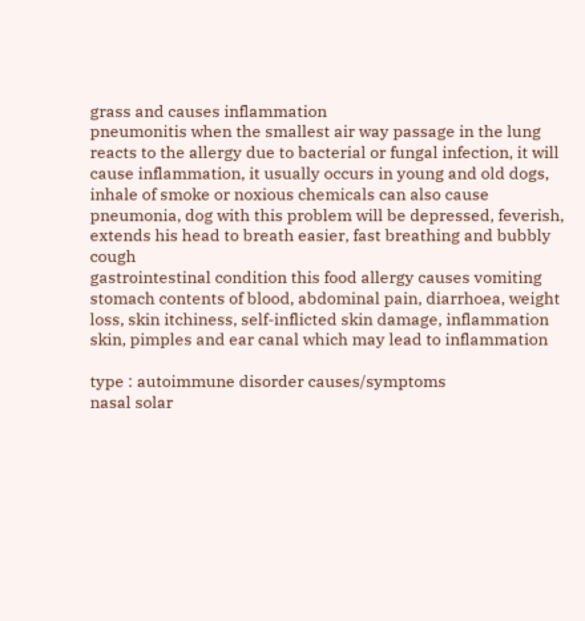grass and causes inflammation
pneumonitis when the smallest air way passage in the lung reacts to the allergy due to bacterial or fungal infection, it will cause inflammation, it usually occurs in young and old dogs, inhale of smoke or noxious chemicals can also cause pneumonia, dog with this problem will be depressed, feverish, extends his head to breath easier, fast breathing and bubbly cough
gastrointestinal condition this food allergy causes vomiting stomach contents of blood, abdominal pain, diarrhoea, weight loss, skin itchiness, self-inflicted skin damage, inflammation skin, pimples and ear canal which may lead to inflammation

type : autoimmune disorder causes/symptoms
nasal solar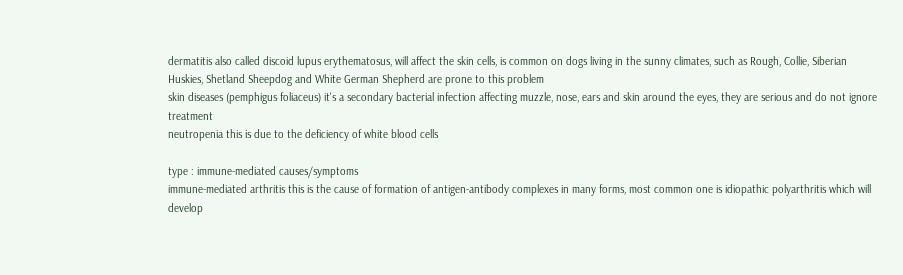dermatitis also called discoid lupus erythematosus, will affect the skin cells, is common on dogs living in the sunny climates, such as Rough, Collie, Siberian Huskies, Shetland Sheepdog and White German Shepherd are prone to this problem
skin diseases (pemphigus foliaceus) it's a secondary bacterial infection affecting muzzle, nose, ears and skin around the eyes, they are serious and do not ignore treatment
neutropenia this is due to the deficiency of white blood cells

type : immune-mediated causes/symptoms
immune-mediated arthritis this is the cause of formation of antigen-antibody complexes in many forms, most common one is idiopathic polyarthritis which will develop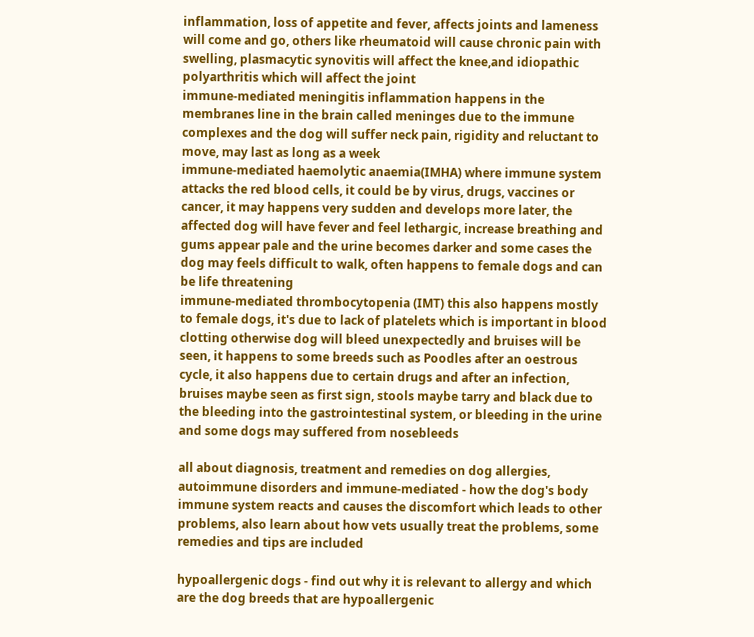inflammation, loss of appetite and fever, affects joints and lameness will come and go, others like rheumatoid will cause chronic pain with swelling, plasmacytic synovitis will affect the knee,and idiopathic polyarthritis which will affect the joint
immune-mediated meningitis inflammation happens in the membranes line in the brain called meninges due to the immune complexes and the dog will suffer neck pain, rigidity and reluctant to move, may last as long as a week
immune-mediated haemolytic anaemia(IMHA) where immune system attacks the red blood cells, it could be by virus, drugs, vaccines or cancer, it may happens very sudden and develops more later, the affected dog will have fever and feel lethargic, increase breathing and gums appear pale and the urine becomes darker and some cases the dog may feels difficult to walk, often happens to female dogs and can be life threatening
immune-mediated thrombocytopenia (IMT) this also happens mostly to female dogs, it's due to lack of platelets which is important in blood clotting otherwise dog will bleed unexpectedly and bruises will be seen, it happens to some breeds such as Poodles after an oestrous cycle, it also happens due to certain drugs and after an infection, bruises maybe seen as first sign, stools maybe tarry and black due to the bleeding into the gastrointestinal system, or bleeding in the urine and some dogs may suffered from nosebleeds

all about diagnosis, treatment and remedies on dog allergies, autoimmune disorders and immune-mediated - how the dog's body immune system reacts and causes the discomfort which leads to other problems, also learn about how vets usually treat the problems, some remedies and tips are included

hypoallergenic dogs - find out why it is relevant to allergy and which are the dog breeds that are hypoallergenic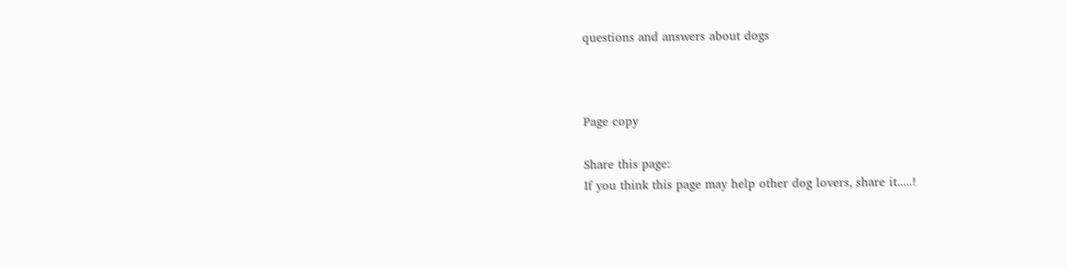questions and answers about dogs



Page copy

Share this page:
If you think this page may help other dog lovers, share it.....!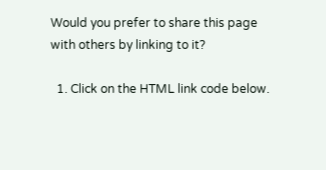Would you prefer to share this page with others by linking to it?

  1. Click on the HTML link code below.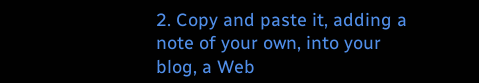2. Copy and paste it, adding a note of your own, into your blog, a Web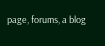page, forums, a blog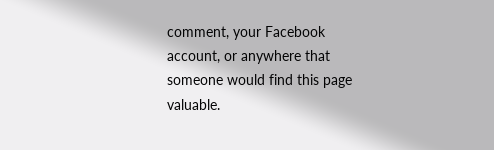comment, your Facebook account, or anywhere that someone would find this page valuable.